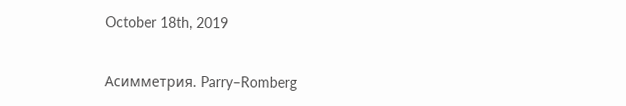October 18th, 2019


Асимметрия. Parry–Romberg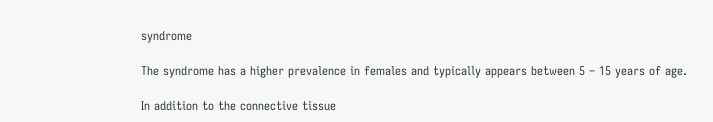syndrome

The syndrome has a higher prevalence in females and typically appears between 5 – 15 years of age.

In addition to the connective tissue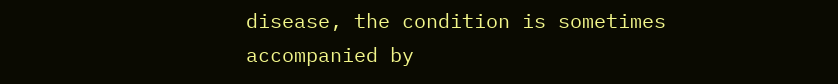disease, the condition is sometimes accompanied by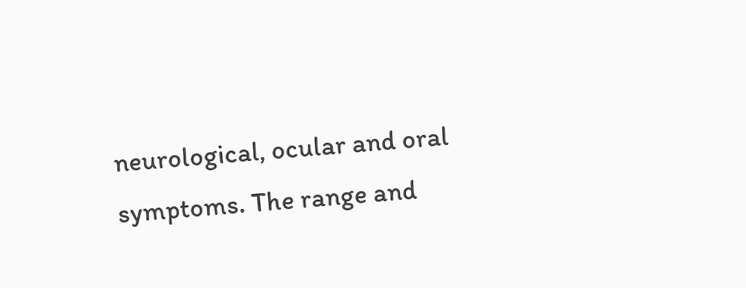neurological, ocular and oral symptoms. The range and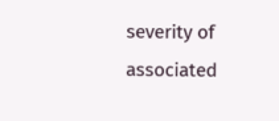severity of associated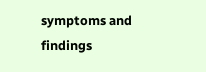symptoms and findings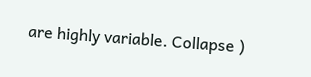are highly variable. Collapse )